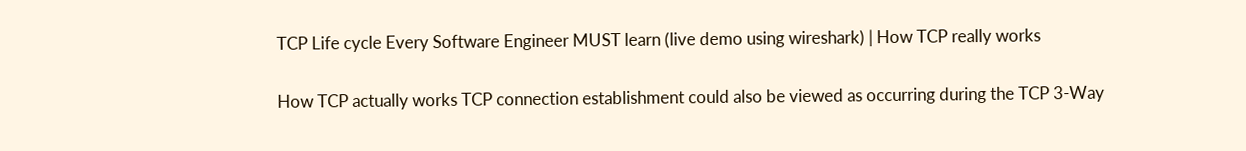TCP Life cycle Every Software Engineer MUST learn (live demo using wireshark) | How TCP really works

How TCP actually works TCP connection establishment could also be viewed as occurring during the TCP 3-Way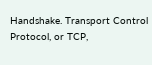Handshake. Transport Control Protocol, or TCP,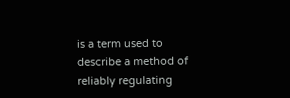is a term used to describe a method of reliably regulating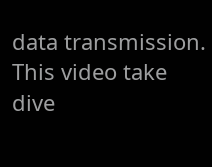data transmission. This video take dive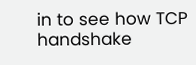in to see how TCP handshake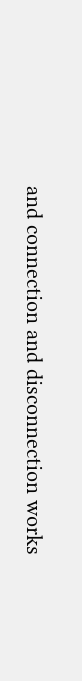and connection and disconnection works